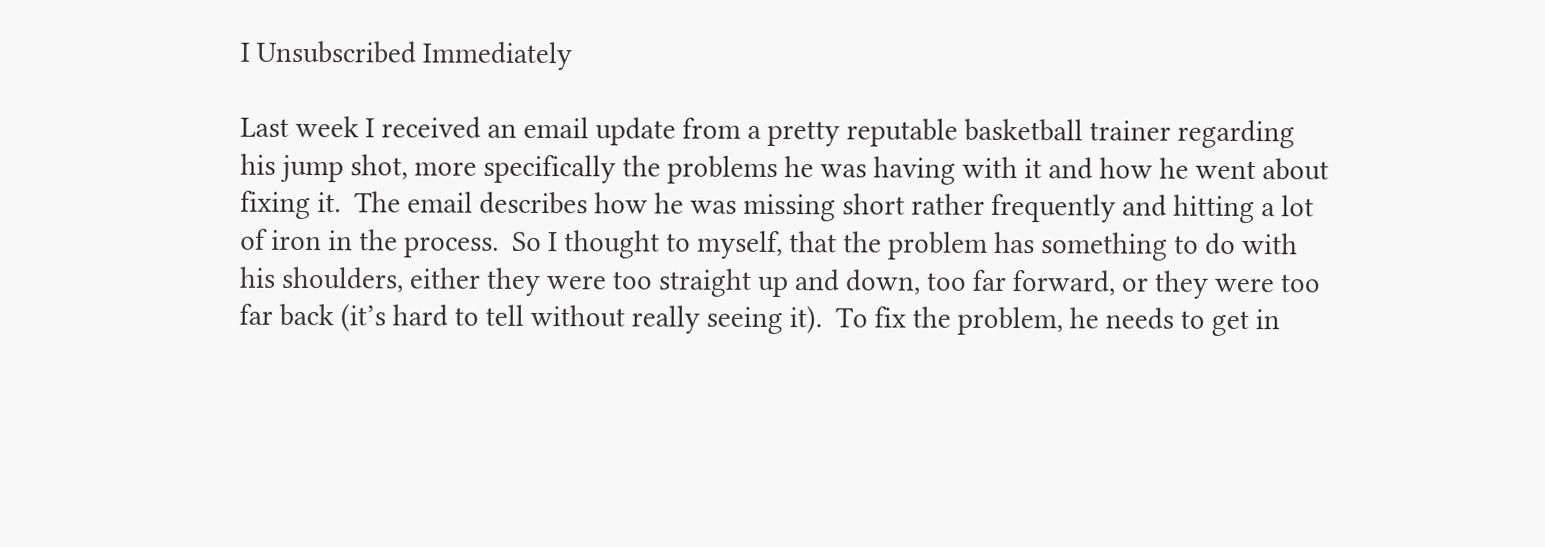I Unsubscribed Immediately

Last week I received an email update from a pretty reputable basketball trainer regarding his jump shot, more specifically the problems he was having with it and how he went about fixing it.  The email describes how he was missing short rather frequently and hitting a lot of iron in the process.  So I thought to myself, that the problem has something to do with his shoulders, either they were too straight up and down, too far forward, or they were too far back (it’s hard to tell without really seeing it).  To fix the problem, he needs to get in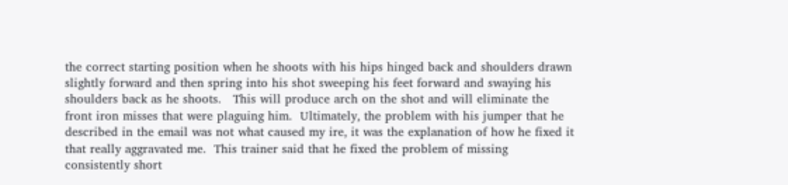the correct starting position when he shoots with his hips hinged back and shoulders drawn slightly forward and then spring into his shot sweeping his feet forward and swaying his shoulders back as he shoots.   This will produce arch on the shot and will eliminate the front iron misses that were plaguing him.  Ultimately, the problem with his jumper that he described in the email was not what caused my ire, it was the explanation of how he fixed it that really aggravated me.  This trainer said that he fixed the problem of missing consistently short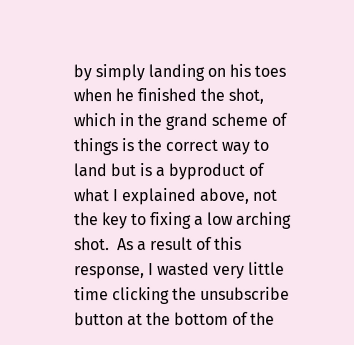by simply landing on his toes when he finished the shot, which in the grand scheme of things is the correct way to land but is a byproduct of what I explained above, not the key to fixing a low arching shot.  As a result of this response, I wasted very little time clicking the unsubscribe button at the bottom of the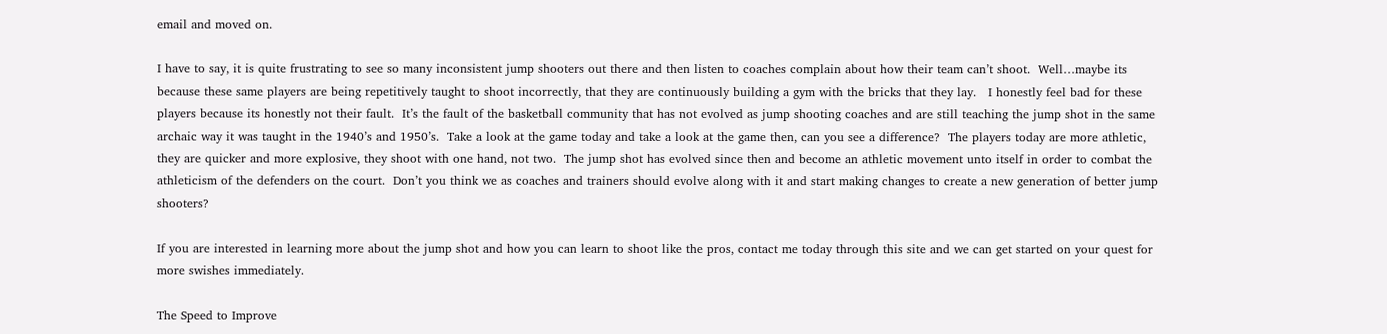email and moved on.

I have to say, it is quite frustrating to see so many inconsistent jump shooters out there and then listen to coaches complain about how their team can’t shoot.  Well…maybe its because these same players are being repetitively taught to shoot incorrectly, that they are continuously building a gym with the bricks that they lay.   I honestly feel bad for these players because its honestly not their fault.  It’s the fault of the basketball community that has not evolved as jump shooting coaches and are still teaching the jump shot in the same archaic way it was taught in the 1940’s and 1950’s.  Take a look at the game today and take a look at the game then, can you see a difference?  The players today are more athletic, they are quicker and more explosive, they shoot with one hand, not two.  The jump shot has evolved since then and become an athletic movement unto itself in order to combat the athleticism of the defenders on the court.  Don’t you think we as coaches and trainers should evolve along with it and start making changes to create a new generation of better jump shooters?

If you are interested in learning more about the jump shot and how you can learn to shoot like the pros, contact me today through this site and we can get started on your quest for more swishes immediately.

The Speed to Improve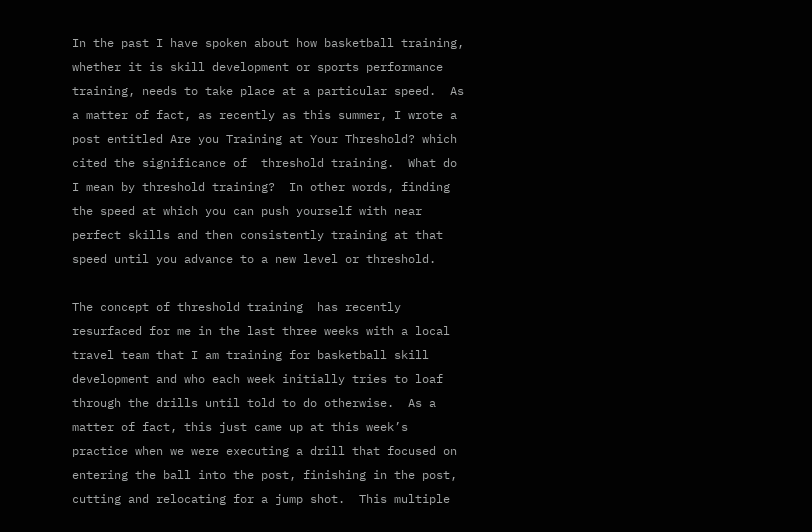In the past I have spoken about how basketball training, whether it is skill development or sports performance training, needs to take place at a particular speed.  As a matter of fact, as recently as this summer, I wrote a post entitled Are you Training at Your Threshold? which cited the significance of  threshold training.  What do I mean by threshold training?  In other words, finding the speed at which you can push yourself with near perfect skills and then consistently training at that speed until you advance to a new level or threshold.

The concept of threshold training  has recently resurfaced for me in the last three weeks with a local travel team that I am training for basketball skill development and who each week initially tries to loaf through the drills until told to do otherwise.  As a matter of fact, this just came up at this week’s practice when we were executing a drill that focused on entering the ball into the post, finishing in the post, cutting and relocating for a jump shot.  This multiple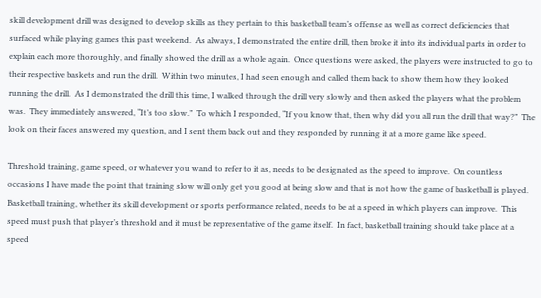skill development drill was designed to develop skills as they pertain to this basketball team’s offense as well as correct deficiencies that surfaced while playing games this past weekend.  As always, I demonstrated the entire drill, then broke it into its individual parts in order to explain each more thoroughly, and finally showed the drill as a whole again.  Once questions were asked, the players were instructed to go to their respective baskets and run the drill.  Within two minutes, I had seen enough and called them back to show them how they looked running the drill.  As I demonstrated the drill this time, I walked through the drill very slowly and then asked the players what the problem was.  They immediately answered, “It’s too slow.”  To which I responded, “If you know that, then why did you all run the drill that way?”  The look on their faces answered my question, and I sent them back out and they responded by running it at a more game like speed.

Threshold training, game speed, or whatever you wand to refer to it as, needs to be designated as the speed to improve.  On countless occasions I have made the point that training slow will only get you good at being slow and that is not how the game of basketball is played.  Basketball training, whether its skill development or sports performance related, needs to be at a speed in which players can improve.  This speed must push that player’s threshold and it must be representative of the game itself.  In fact, basketball training should take place at a speed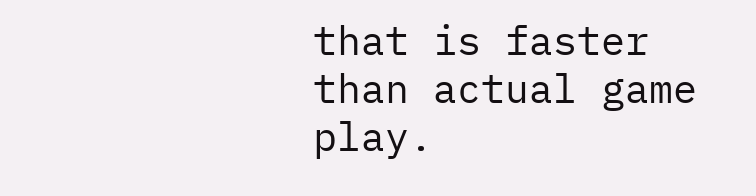that is faster than actual game play.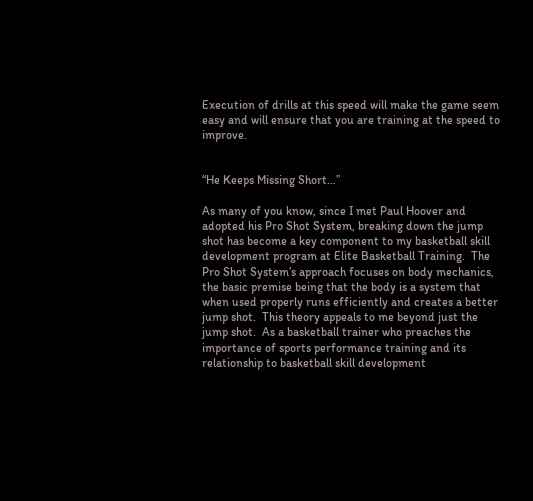Execution of drills at this speed will make the game seem easy and will ensure that you are training at the speed to improve.


“He Keeps Missing Short…”

As many of you know, since I met Paul Hoover and adopted his Pro Shot System, breaking down the jump shot has become a key component to my basketball skill development program at Elite Basketball Training.  The Pro Shot System’s approach focuses on body mechanics, the basic premise being that the body is a system that when used properly runs efficiently and creates a better jump shot.  This theory appeals to me beyond just the jump shot.  As a basketball trainer who preaches the importance of sports performance training and its relationship to basketball skill development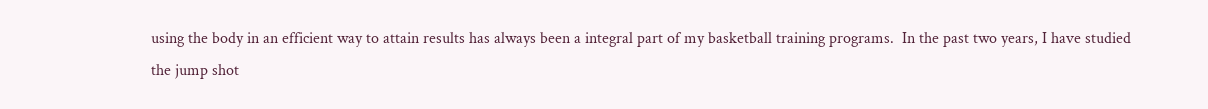using the body in an efficient way to attain results has always been a integral part of my basketball training programs.  In the past two years, I have studied the jump shot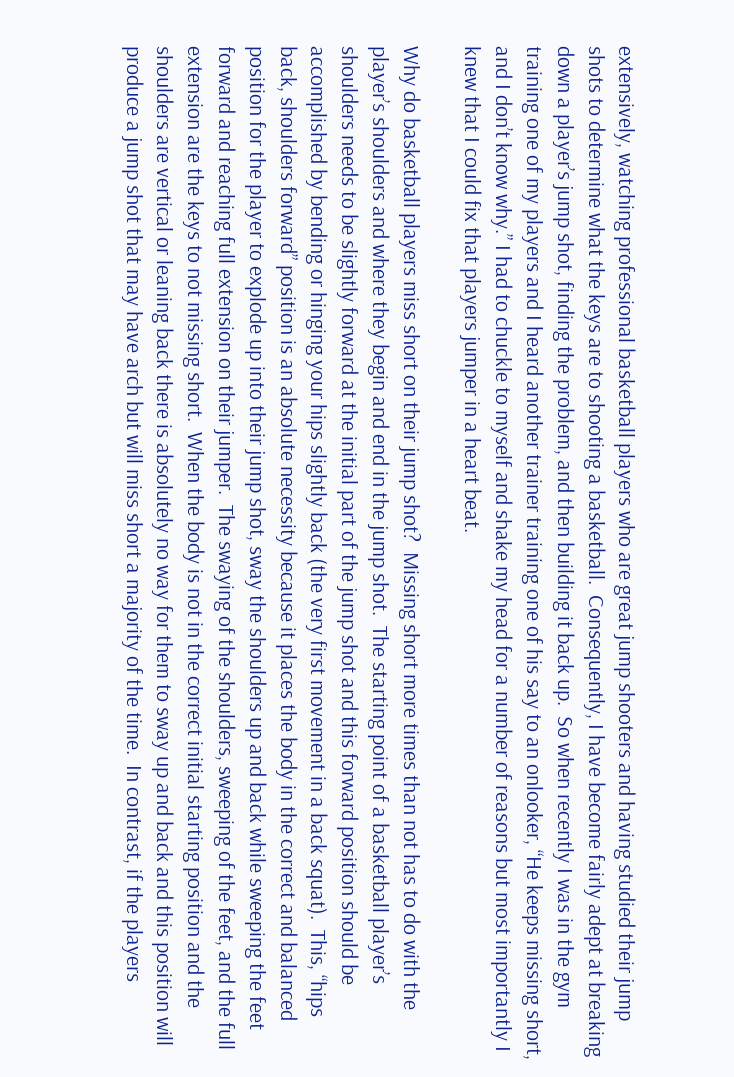extensively, watching professional basketball players who are great jump shooters and having studied their jump shots to determine what the keys are to shooting a basketball.  Consequently, I have become fairly adept at breaking down a player’s jump shot, finding the problem, and then building it back up.  So when recently I was in the gym training one of my players and I heard another trainer training one of his say to an onlooker, “He keeps missing short, and I don’t know why.” I had to chuckle to myself and shake my head for a number of reasons but most importantly I knew that I could fix that players jumper in a heart beat.

Why do basketball players miss short on their jump shot?  Missing short more times than not has to do with the player’s shoulders and where they begin and end in the jump shot.  The starting point of a basketball player’s shoulders needs to be slightly forward at the initial part of the jump shot and this forward position should be accomplished by bending or hinging your hips slightly back (the very first movement in a back squat).  This, “hips back, shoulders forward” position is an absolute necessity because it places the body in the correct and balanced position for the player to explode up into their jump shot, sway the shoulders up and back while sweeping the feet forward and reaching full extension on their jumper.  The swaying of the shoulders, sweeping of the feet, and the full extension are the keys to not missing short.  When the body is not in the correct initial starting position and the shoulders are vertical or leaning back there is absolutely no way for them to sway up and back and this position will produce a jump shot that may have arch but will miss short a majority of the time.  In contrast, if the players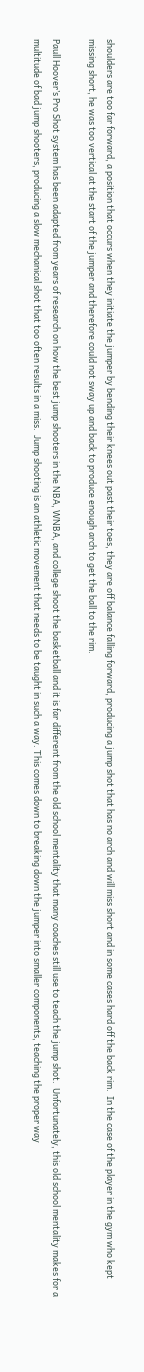shoulders are too far forward, a position that occurs when they initiate the jumper by bending their knees out past their toes, they are off balance falling forward, producing a jump shot that has no arch and will miss short and in some cases hard off the back rim.  In the case of the player in the gym who kept missing short, he was too vertical at the start of the jumper and therefore could not sway up and back to produce enough arch to get the ball to the rim.

Paull Hoover’s Pro Shot system has been adapted from years of research on how the best jump shooters in the NBA, WNBA, and college shoot the basketball and it is far different from the old school mentality that many coaches still use to teach the jump shot.  Unfortunately, this old school mentality makes for a multitude of bad jump shooters, producing a slow mechanical shot that too often results in a miss.  Jump shooting is an athletic movement that needs to be taught in such a way. This comes down to breaking down the jumper into smaller components, teaching the proper way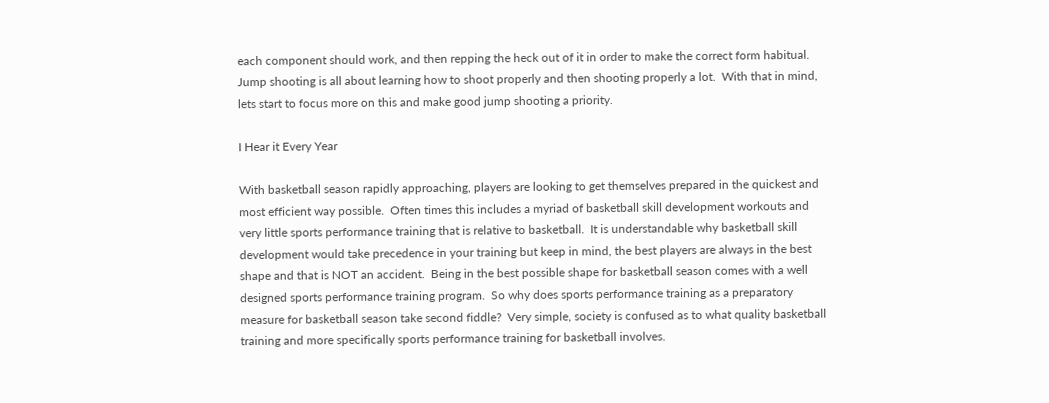each component should work, and then repping the heck out of it in order to make the correct form habitual.  Jump shooting is all about learning how to shoot properly and then shooting properly a lot.  With that in mind, lets start to focus more on this and make good jump shooting a priority.

I Hear it Every Year

With basketball season rapidly approaching, players are looking to get themselves prepared in the quickest and most efficient way possible.  Often times this includes a myriad of basketball skill development workouts and very little sports performance training that is relative to basketball.  It is understandable why basketball skill development would take precedence in your training but keep in mind, the best players are always in the best shape and that is NOT an accident.  Being in the best possible shape for basketball season comes with a well designed sports performance training program.  So why does sports performance training as a preparatory measure for basketball season take second fiddle?  Very simple, society is confused as to what quality basketball training and more specifically sports performance training for basketball involves.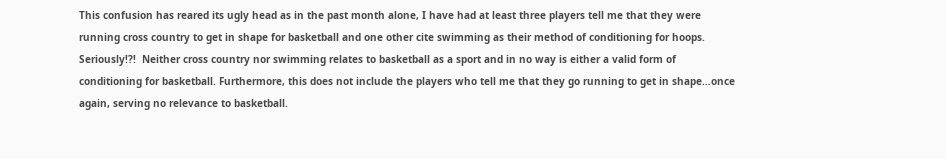This confusion has reared its ugly head as in the past month alone, I have had at least three players tell me that they were running cross country to get in shape for basketball and one other cite swimming as their method of conditioning for hoops.  Seriously!?!  Neither cross country nor swimming relates to basketball as a sport and in no way is either a valid form of conditioning for basketball. Furthermore, this does not include the players who tell me that they go running to get in shape…once again, serving no relevance to basketball.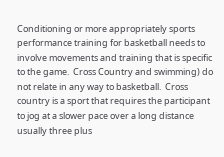Conditioning or more appropriately sports performance training for basketball needs to involve movements and training that is specific to the game.  Cross Country and swimming) do not relate in any way to basketball.  Cross country is a sport that requires the participant to jog at a slower pace over a long distance usually three plus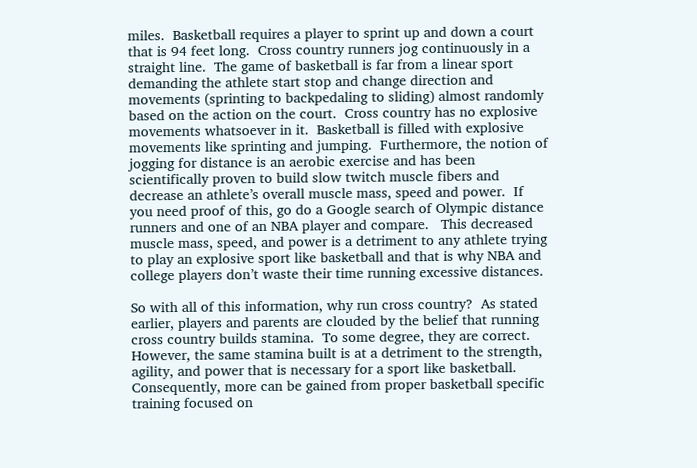miles.  Basketball requires a player to sprint up and down a court that is 94 feet long.  Cross country runners jog continuously in a straight line.  The game of basketball is far from a linear sport demanding the athlete start stop and change direction and movements (sprinting to backpedaling to sliding) almost randomly based on the action on the court.  Cross country has no explosive movements whatsoever in it.  Basketball is filled with explosive movements like sprinting and jumping.  Furthermore, the notion of jogging for distance is an aerobic exercise and has been scientifically proven to build slow twitch muscle fibers and decrease an athlete’s overall muscle mass, speed and power.  If you need proof of this, go do a Google search of Olympic distance runners and one of an NBA player and compare.   This decreased muscle mass, speed, and power is a detriment to any athlete trying to play an explosive sport like basketball and that is why NBA and college players don’t waste their time running excessive distances.

So with all of this information, why run cross country?  As stated earlier, players and parents are clouded by the belief that running cross country builds stamina.  To some degree, they are correct.  However, the same stamina built is at a detriment to the strength, agility, and power that is necessary for a sport like basketball.  Consequently, more can be gained from proper basketball specific training focused on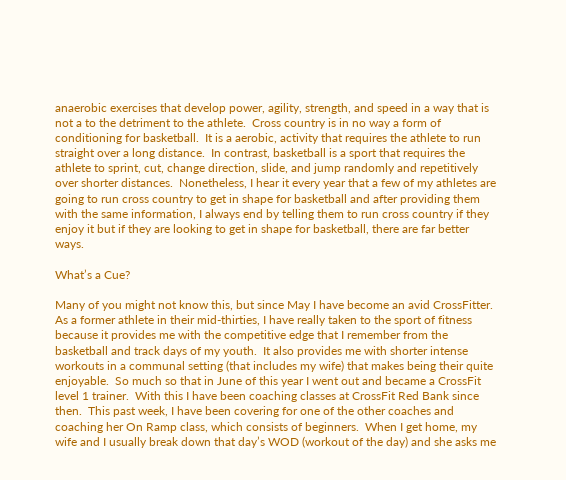anaerobic exercises that develop power, agility, strength, and speed in a way that is not a to the detriment to the athlete.  Cross country is in no way a form of conditioning for basketball.  It is a aerobic, activity that requires the athlete to run straight over a long distance.  In contrast, basketball is a sport that requires the athlete to sprint, cut, change direction, slide, and jump randomly and repetitively over shorter distances.  Nonetheless, I hear it every year that a few of my athletes are going to run cross country to get in shape for basketball and after providing them with the same information, I always end by telling them to run cross country if they enjoy it but if they are looking to get in shape for basketball, there are far better ways.

What’s a Cue?

Many of you might not know this, but since May I have become an avid CrossFitter.  As a former athlete in their mid-thirties, I have really taken to the sport of fitness because it provides me with the competitive edge that I remember from the basketball and track days of my youth.  It also provides me with shorter intense workouts in a communal setting (that includes my wife) that makes being their quite enjoyable.  So much so that in June of this year I went out and became a CrossFit level 1 trainer.  With this I have been coaching classes at CrossFit Red Bank since then.  This past week, I have been covering for one of the other coaches and coaching her On Ramp class, which consists of beginners.  When I get home, my wife and I usually break down that day’s WOD (workout of the day) and she asks me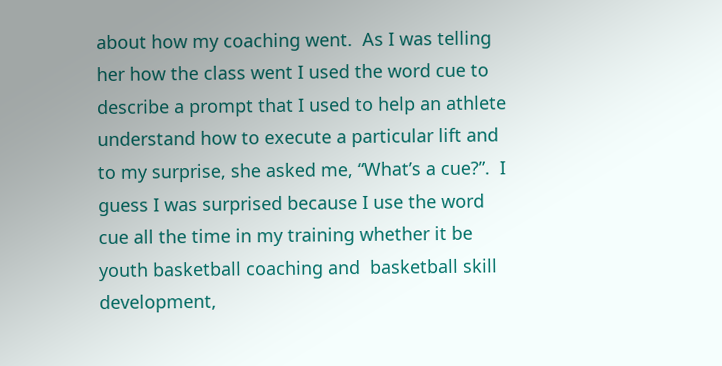about how my coaching went.  As I was telling her how the class went I used the word cue to describe a prompt that I used to help an athlete understand how to execute a particular lift and to my surprise, she asked me, “What’s a cue?”.  I guess I was surprised because I use the word cue all the time in my training whether it be youth basketball coaching and  basketball skill development,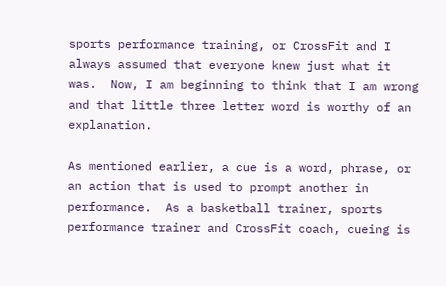sports performance training, or CrossFit and I always assumed that everyone knew just what it was.  Now, I am beginning to think that I am wrong and that little three letter word is worthy of an explanation.

As mentioned earlier, a cue is a word, phrase, or an action that is used to prompt another in performance.  As a basketball trainer, sports performance trainer and CrossFit coach, cueing is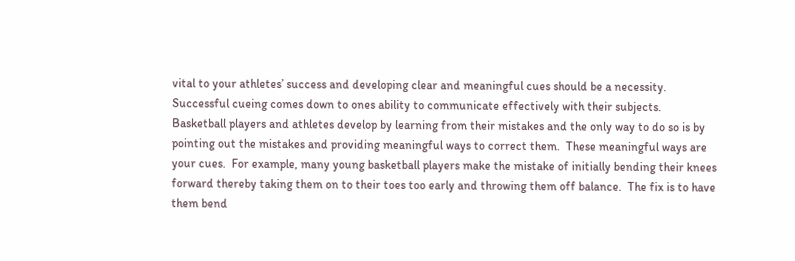vital to your athletes’ success and developing clear and meaningful cues should be a necessity.  Successful cueing comes down to ones ability to communicate effectively with their subjects.  Basketball players and athletes develop by learning from their mistakes and the only way to do so is by pointing out the mistakes and providing meaningful ways to correct them.  These meaningful ways are your cues.  For example, many young basketball players make the mistake of initially bending their knees forward thereby taking them on to their toes too early and throwing them off balance.  The fix is to have them bend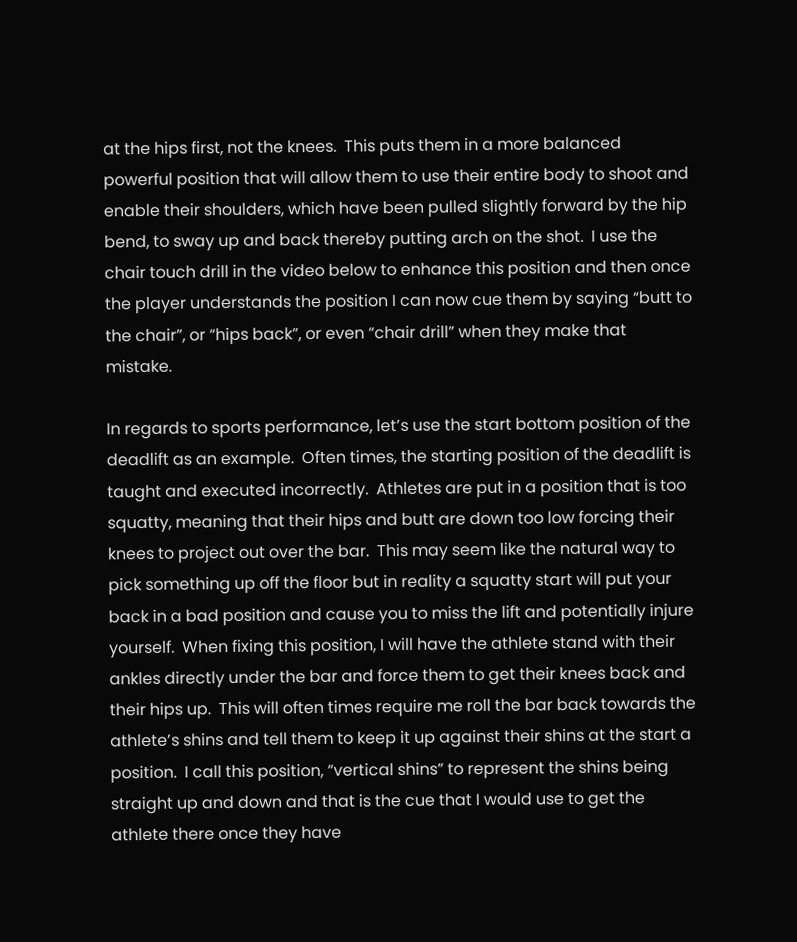at the hips first, not the knees.  This puts them in a more balanced powerful position that will allow them to use their entire body to shoot and enable their shoulders, which have been pulled slightly forward by the hip bend, to sway up and back thereby putting arch on the shot.  I use the chair touch drill in the video below to enhance this position and then once the player understands the position I can now cue them by saying “butt to the chair”, or “hips back”, or even “chair drill” when they make that mistake.

In regards to sports performance, let’s use the start bottom position of the deadlift as an example.  Often times, the starting position of the deadlift is taught and executed incorrectly.  Athletes are put in a position that is too squatty, meaning that their hips and butt are down too low forcing their knees to project out over the bar.  This may seem like the natural way to pick something up off the floor but in reality a squatty start will put your back in a bad position and cause you to miss the lift and potentially injure yourself.  When fixing this position, I will have the athlete stand with their ankles directly under the bar and force them to get their knees back and their hips up.  This will often times require me roll the bar back towards the athlete’s shins and tell them to keep it up against their shins at the start a position.  I call this position, “vertical shins” to represent the shins being straight up and down and that is the cue that I would use to get the athlete there once they have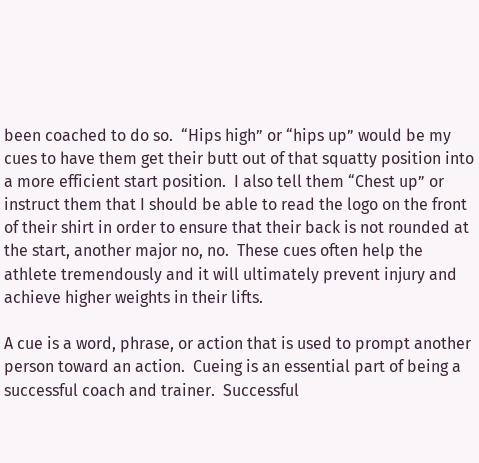been coached to do so.  “Hips high” or “hips up” would be my cues to have them get their butt out of that squatty position into a more efficient start position.  I also tell them “Chest up” or instruct them that I should be able to read the logo on the front of their shirt in order to ensure that their back is not rounded at the start, another major no, no.  These cues often help the athlete tremendously and it will ultimately prevent injury and achieve higher weights in their lifts.

A cue is a word, phrase, or action that is used to prompt another person toward an action.  Cueing is an essential part of being a successful coach and trainer.  Successful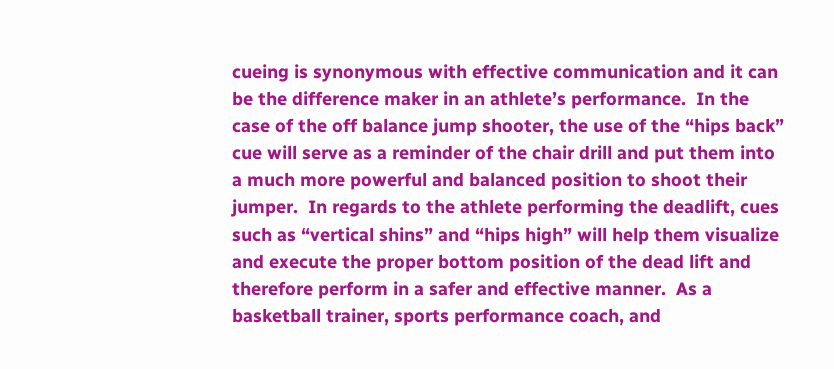cueing is synonymous with effective communication and it can be the difference maker in an athlete’s performance.  In the case of the off balance jump shooter, the use of the “hips back” cue will serve as a reminder of the chair drill and put them into a much more powerful and balanced position to shoot their jumper.  In regards to the athlete performing the deadlift, cues such as “vertical shins” and “hips high” will help them visualize and execute the proper bottom position of the dead lift and therefore perform in a safer and effective manner.  As a basketball trainer, sports performance coach, and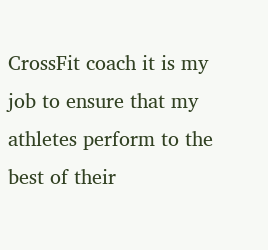CrossFit coach it is my job to ensure that my athletes perform to the best of their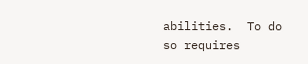abilities.  To do so requires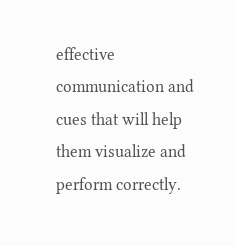effective communication and cues that will help them visualize and perform correctly.